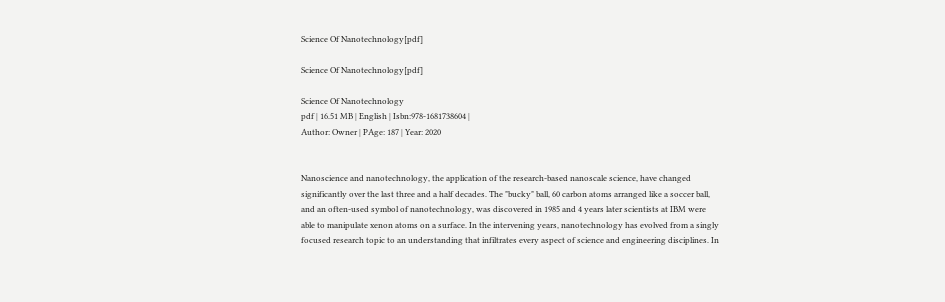Science Of Nanotechnology[pdf]

Science Of Nanotechnology[pdf]

Science Of Nanotechnology
pdf | 16.51 MB | English | Isbn:978-1681738604 |
Author: Owner | PAge: 187 | Year: 2020


Nanoscience and nanotechnology, the application of the research-based nanoscale science, have changed significantly over the last three and a half decades. The "bucky" ball, 60 carbon atoms arranged like a soccer ball, and an often-used symbol of nanotechnology, was discovered in 1985 and 4 years later scientists at IBM were able to manipulate xenon atoms on a surface. In the intervening years, nanotechnology has evolved from a singly focused research topic to an understanding that infiltrates every aspect of science and engineering disciplines. In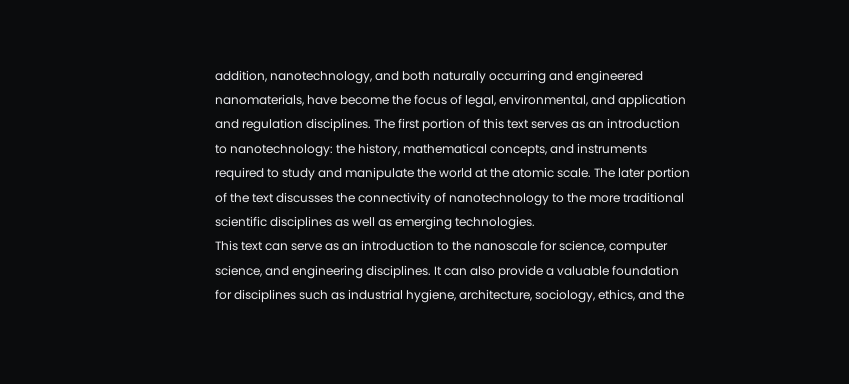addition, nanotechnology, and both naturally occurring and engineered nanomaterials, have become the focus of legal, environmental, and application and regulation disciplines. The first portion of this text serves as an introduction to nanotechnology: the history, mathematical concepts, and instruments required to study and manipulate the world at the atomic scale. The later portion of the text discusses the connectivity of nanotechnology to the more traditional scientific disciplines as well as emerging technologies.
This text can serve as an introduction to the nanoscale for science, computer science, and engineering disciplines. It can also provide a valuable foundation for disciplines such as industrial hygiene, architecture, sociology, ethics, and the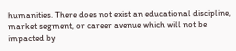humanities. There does not exist an educational discipline, market segment, or career avenue which will not be impacted by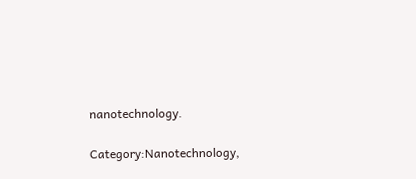nanotechnology.

Category:Nanotechnology,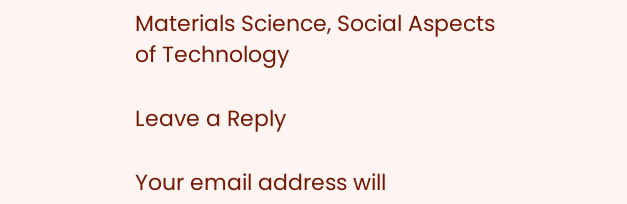Materials Science, Social Aspects of Technology

Leave a Reply

Your email address will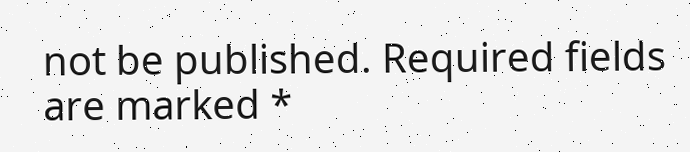not be published. Required fields are marked *